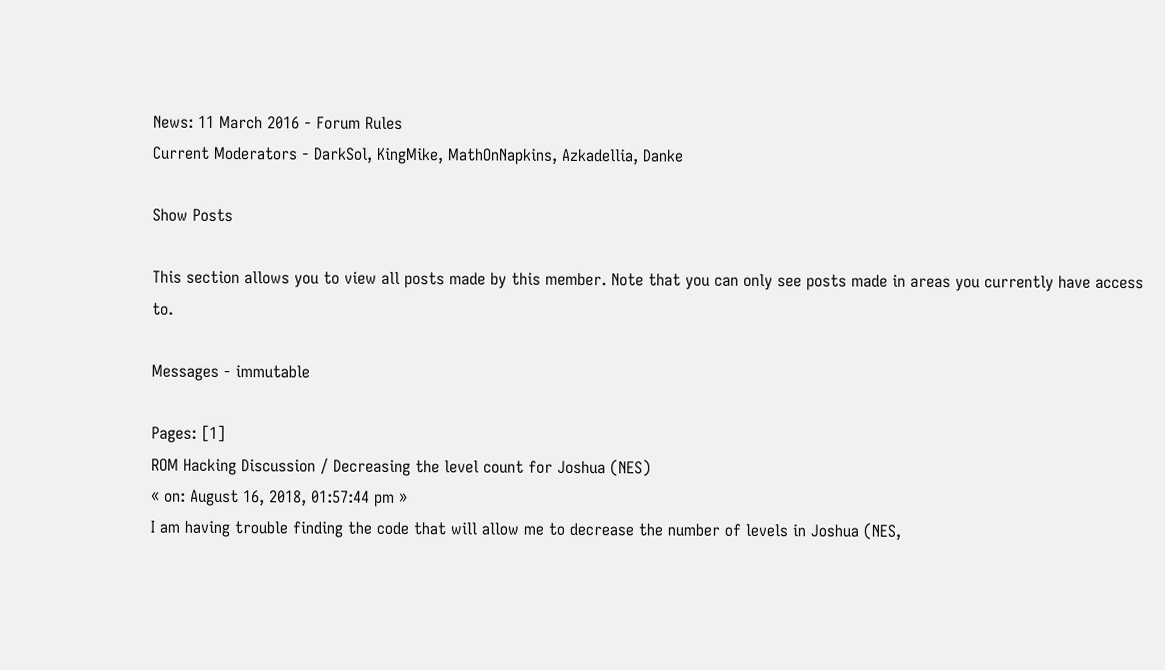News: 11 March 2016 - Forum Rules
Current Moderators - DarkSol, KingMike, MathOnNapkins, Azkadellia, Danke

Show Posts

This section allows you to view all posts made by this member. Note that you can only see posts made in areas you currently have access to.

Messages - immutable

Pages: [1]
ROM Hacking Discussion / Decreasing the level count for Joshua (NES)
« on: August 16, 2018, 01:57:44 pm »
I am having trouble finding the code that will allow me to decrease the number of levels in Joshua (NES,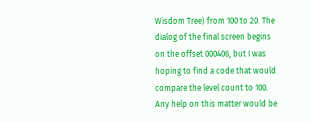Wisdom Tree) from 100 to 20. The dialog of the final screen begins on the offset 000406, but I was hoping to find a code that would compare the level count to 100. Any help on this matter would be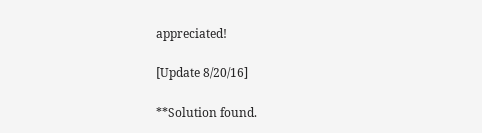appreciated!

[Update 8/20/16]

**Solution found.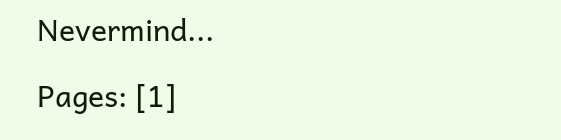Nevermind...

Pages: [1]